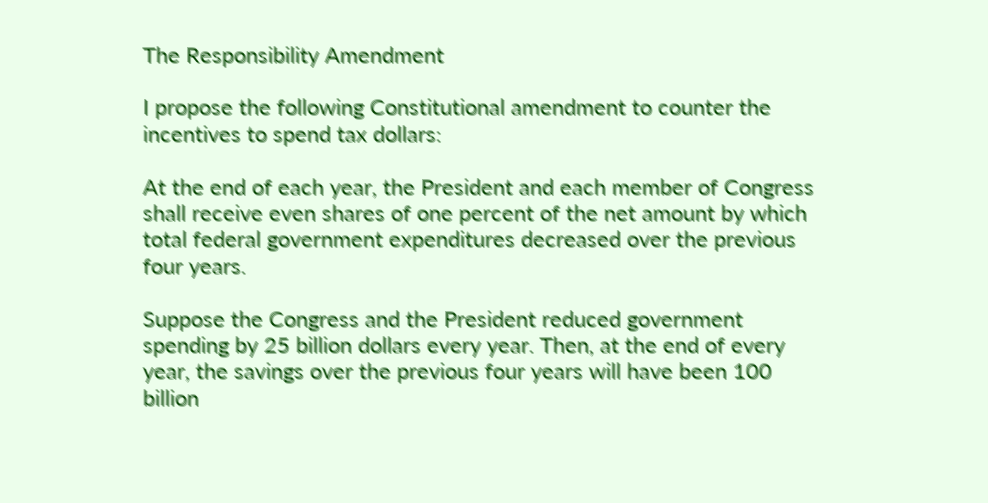The Responsibility Amendment

I propose the following Constitutional amendment to counter the incentives to spend tax dollars:

At the end of each year, the President and each member of Congress shall receive even shares of one percent of the net amount by which total federal government expenditures decreased over the previous four years.

Suppose the Congress and the President reduced government spending by 25 billion dollars every year. Then, at the end of every year, the savings over the previous four years will have been 100 billion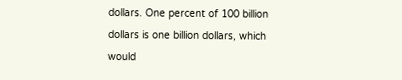dollars. One percent of 100 billion dollars is one billion dollars, which would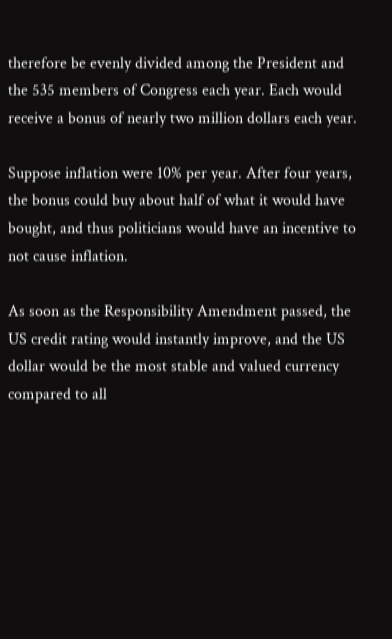therefore be evenly divided among the President and the 535 members of Congress each year. Each would receive a bonus of nearly two million dollars each year.

Suppose inflation were 10% per year. After four years, the bonus could buy about half of what it would have bought, and thus politicians would have an incentive to not cause inflation.

As soon as the Responsibility Amendment passed, the US credit rating would instantly improve, and the US dollar would be the most stable and valued currency compared to all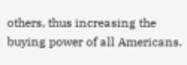others, thus increasing the buying power of all Americans.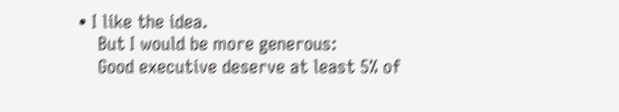• I like the idea.
    But I would be more generous:
    Good executive deserve at least 5% of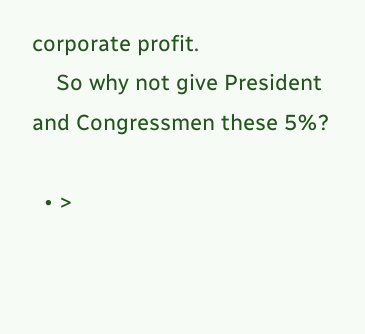corporate profit.
    So why not give President and Congressmen these 5%?

  • >